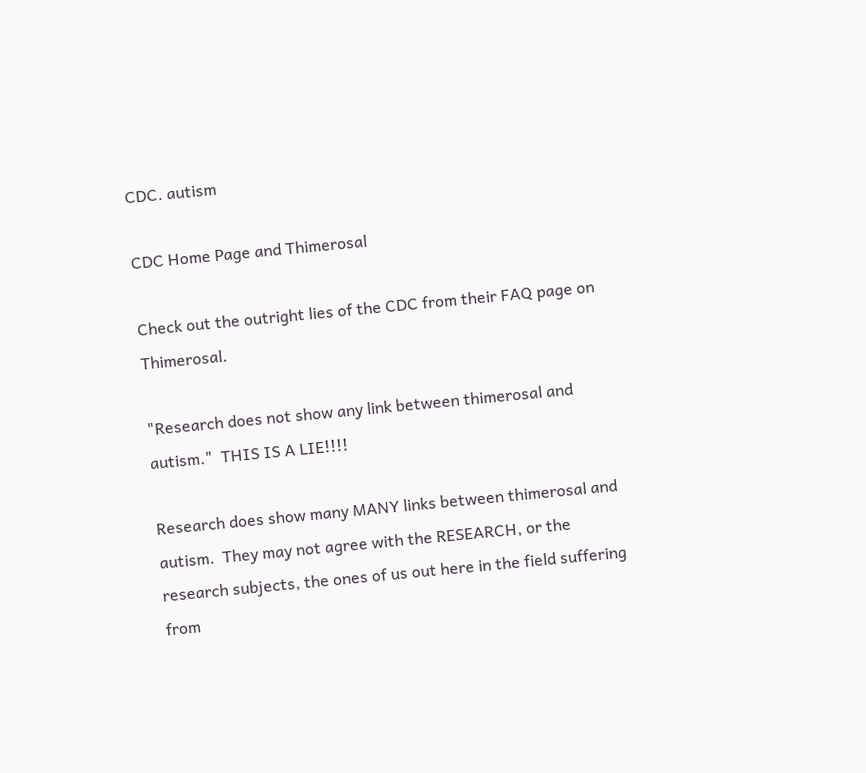CDC. autism

CDC Home Page and Thimerosal

Check out the outright lies of the CDC from their FAQ page on Thimerosal.

"Research does not show any link between thimerosal and autism."  THIS IS A LIE!!!!

Research does show many MANY links between thimerosal and autism.  They may not agree with the RESEARCH, or the research subjects, the ones of us out here in the field suffering from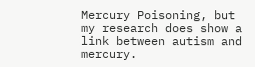Mercury Poisoning, but my research does show a link between autism and mercury.